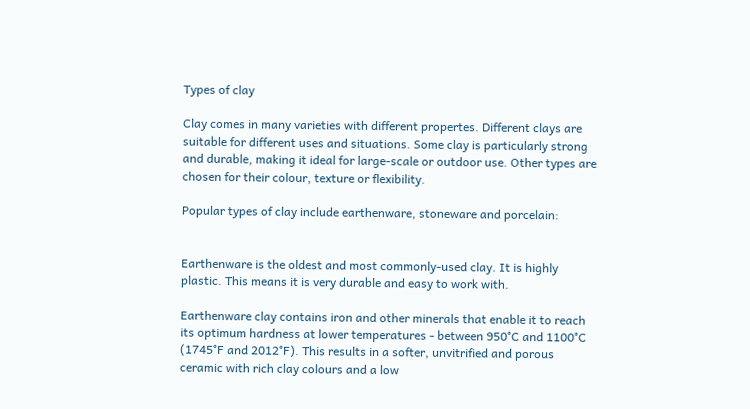Types of clay

Clay comes in many varieties with different propertes. Different clays are suitable for different uses and situations. Some clay is particularly strong and durable, making it ideal for large-scale or outdoor use. Other types are chosen for their colour, texture or flexibility.

Popular types of clay include earthenware, stoneware and porcelain:


Earthenware is the oldest and most commonly-used clay. It is highly plastic. This means it is very durable and easy to work with.

Earthenware clay contains iron and other minerals that enable it to reach its optimum hardness at lower temperatures - between 950°C and 1100°C (1745°F and 2012°F). This results in a softer, unvitrified and porous ceramic with rich clay colours and a low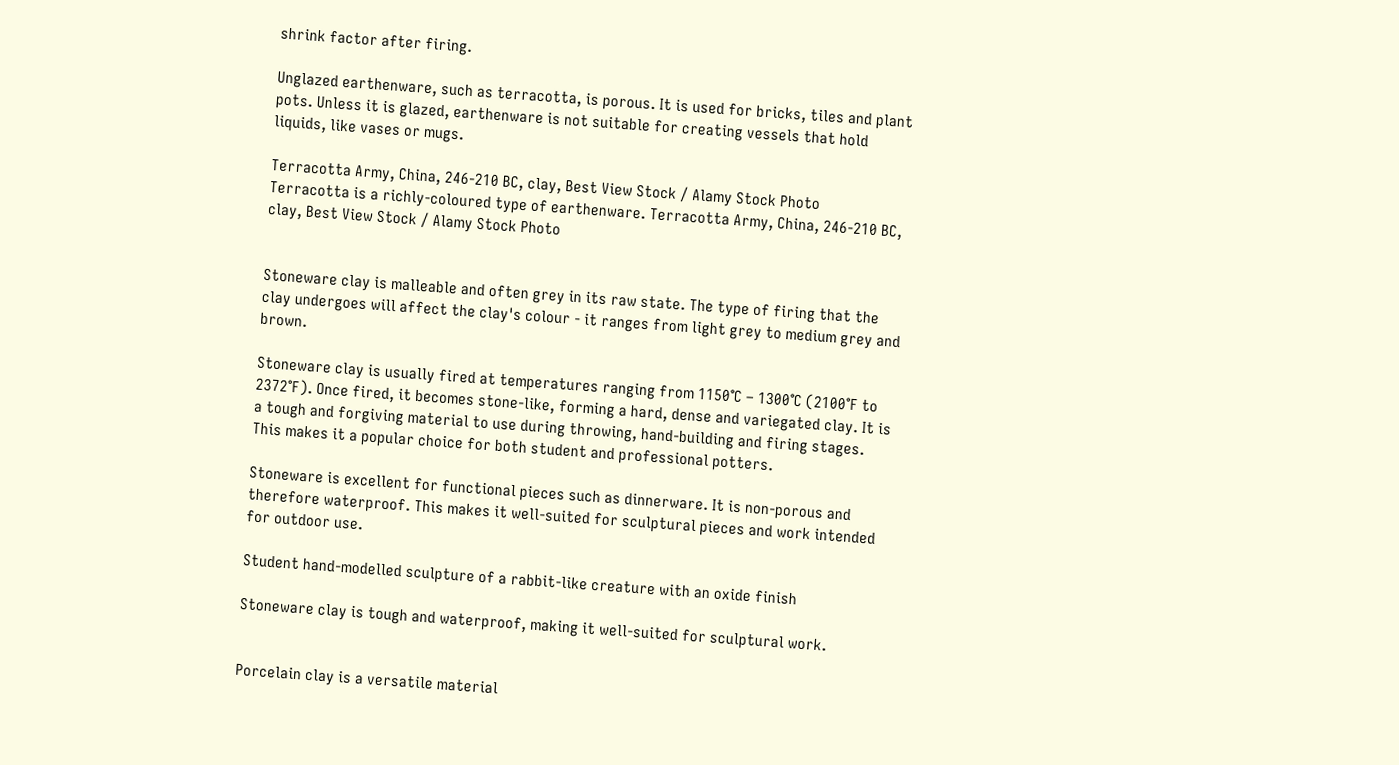shrink factor after firing.

Unglazed earthenware, such as terracotta, is porous. It is used for bricks, tiles and plant pots. Unless it is glazed, earthenware is not suitable for creating vessels that hold liquids, like vases or mugs.

Terracotta Army, China, 246-210 BC, clay, Best View Stock / Alamy Stock Photo
Terracotta is a richly-coloured type of earthenware. Terracotta Army, China, 246-210 BC, clay, Best View Stock / Alamy Stock Photo


Stoneware clay is malleable and often grey in its raw state. The type of firing that the clay undergoes will affect the clay's colour - it ranges from light grey to medium grey and brown.

Stoneware clay is usually fired at temperatures ranging from 1150°C – 1300°C (2100°F to 2372°F). Once fired, it becomes stone-like, forming a hard, dense and variegated clay. It is a tough and forgiving material to use during throwing, hand-building and firing stages. This makes it a popular choice for both student and professional potters.

Stoneware is excellent for functional pieces such as dinnerware. It is non-porous and therefore waterproof. This makes it well-suited for sculptural pieces and work intended for outdoor use.

Student hand-modelled sculpture of a rabbit-like creature with an oxide finish

Stoneware clay is tough and waterproof, making it well-suited for sculptural work.


Porcelain clay is a versatile material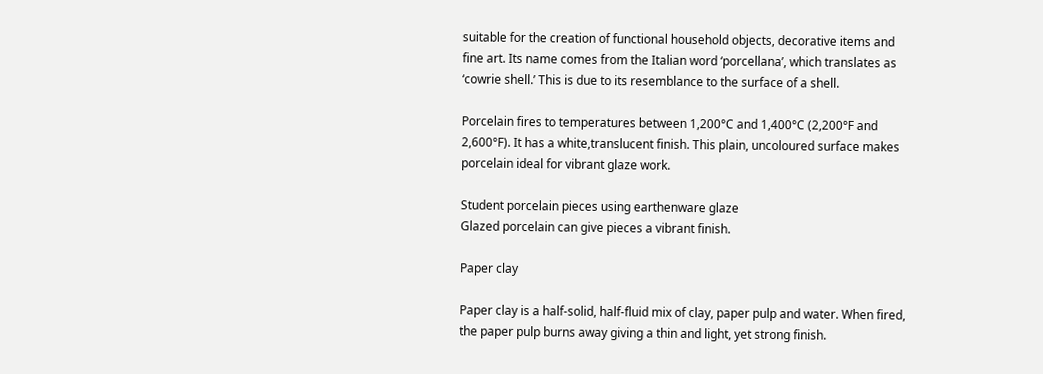suitable for the creation of functional household objects, decorative items and fine art. Its name comes from the Italian word ‘porcellana’, which translates as ‘cowrie shell.’ This is due to its resemblance to the surface of a shell.

Porcelain fires to temperatures between 1,200°C and 1,400°C (2,200°F and 2,600°F). It has a white,translucent finish. This plain, uncoloured surface makes porcelain ideal for vibrant glaze work.

Student porcelain pieces using earthenware glaze
Glazed porcelain can give pieces a vibrant finish.

Paper clay

Paper clay is a half-solid, half-fluid mix of clay, paper pulp and water. When fired, the paper pulp burns away giving a thin and light, yet strong finish.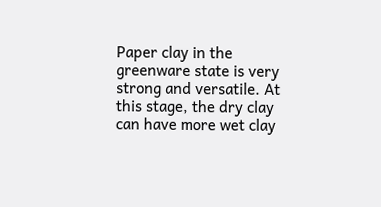Paper clay in the greenware state is very strong and versatile. At this stage, the dry clay can have more wet clay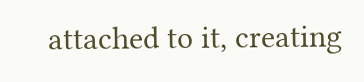attached to it, creating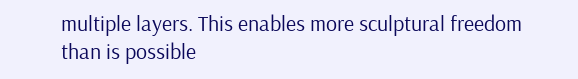multiple layers. This enables more sculptural freedom than is possible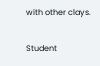with other clays.

Student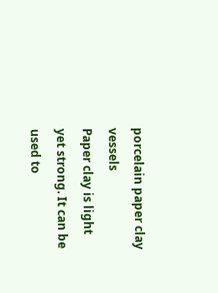porcelain paper clay vessels
Paper clay is light yet strong. It can be used to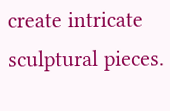create intricate sculptural pieces.